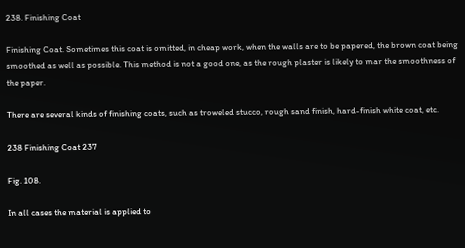238. Finishing Coat

Finishing Coat. Sometimes this coat is omitted, in cheap work, when the walls are to be papered, the brown coat being smoothed as well as possible. This method is not a good one, as the rough plaster is likely to mar the smoothness of the paper.

There are several kinds of finishing coats, such as troweled stucco, rough sand finish, hard-finish white coat, etc.

238 Finishing Coat 237

Fig. 108.

In all cases the material is applied to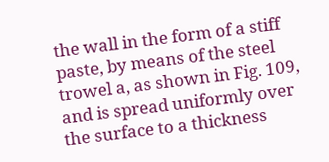the wall in the form of a stiff paste, by means of the steel trowel a, as shown in Fig. 109, and is spread uniformly over the surface to a thickness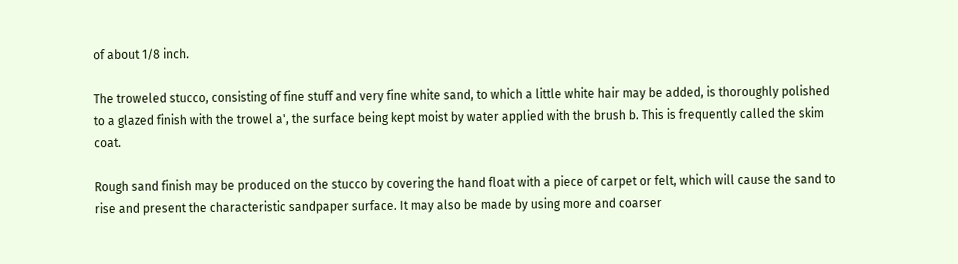of about 1/8 inch.

The troweled stucco, consisting of fine stuff and very fine white sand, to which a little white hair may be added, is thoroughly polished to a glazed finish with the trowel a', the surface being kept moist by water applied with the brush b. This is frequently called the skim coat.

Rough sand finish may be produced on the stucco by covering the hand float with a piece of carpet or felt, which will cause the sand to rise and present the characteristic sandpaper surface. It may also be made by using more and coarser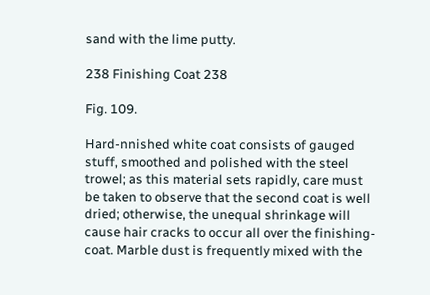sand with the lime putty.

238 Finishing Coat 238

Fig. 109.

Hard-nnished white coat consists of gauged stuff, smoothed and polished with the steel trowel; as this material sets rapidly, care must be taken to observe that the second coat is well dried; otherwise, the unequal shrinkage will cause hair cracks to occur all over the finishing-coat. Marble dust is frequently mixed with the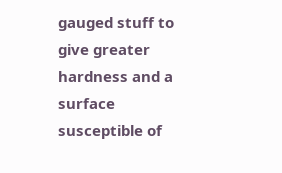gauged stuff to give greater hardness and a surface susceptible of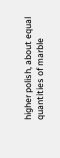higher polish, about equal quantities of marble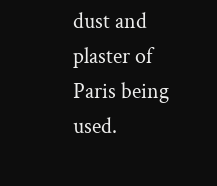dust and plaster of Paris being used.